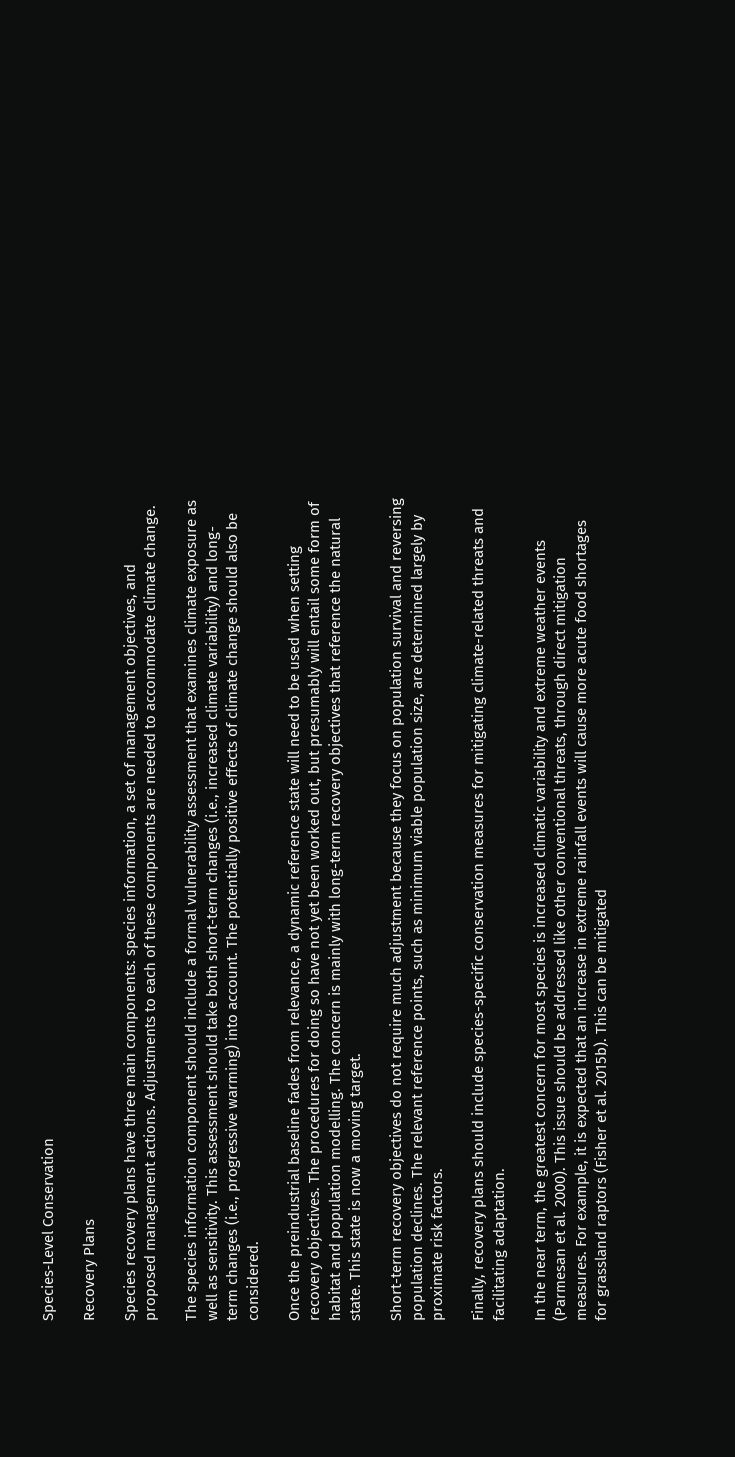Species‐Level Conservation

Recovery Plans

Species recovery plans have three main components: species information, a set of management objectives, and proposed management actions. Adjustments to each of these components are needed to accommodate climate change.

The species information component should include a formal vulnerability assessment that examines climate exposure as well as sensitivity. This assessment should take both short-term changes (i.e., increased climate variability) and long-term changes (i.e., progressive warming) into account. The potentially positive effects of climate change should also be considered.

Once the preindustrial baseline fades from relevance, a dynamic reference state will need to be used when setting recovery objectives. The procedures for doing so have not yet been worked out, but presumably will entail some form of habitat and population modelling. The concern is mainly with long-term recovery objectives that reference the natural state. This state is now a moving target.

Short-term recovery objectives do not require much adjustment because they focus on population survival and reversing population declines. The relevant reference points, such as minimum viable population size, are determined largely by proximate risk factors.

Finally, recovery plans should include species-specific conservation measures for mitigating climate-related threats and facilitating adaptation.

In the near term, the greatest concern for most species is increased climatic variability and extreme weather events (Parmesan et al. 2000). This issue should be addressed like other conventional threats, through direct mitigation measures. For example, it is expected that an increase in extreme rainfall events will cause more acute food shortages for grassland raptors (Fisher et al. 2015b). This can be mitigated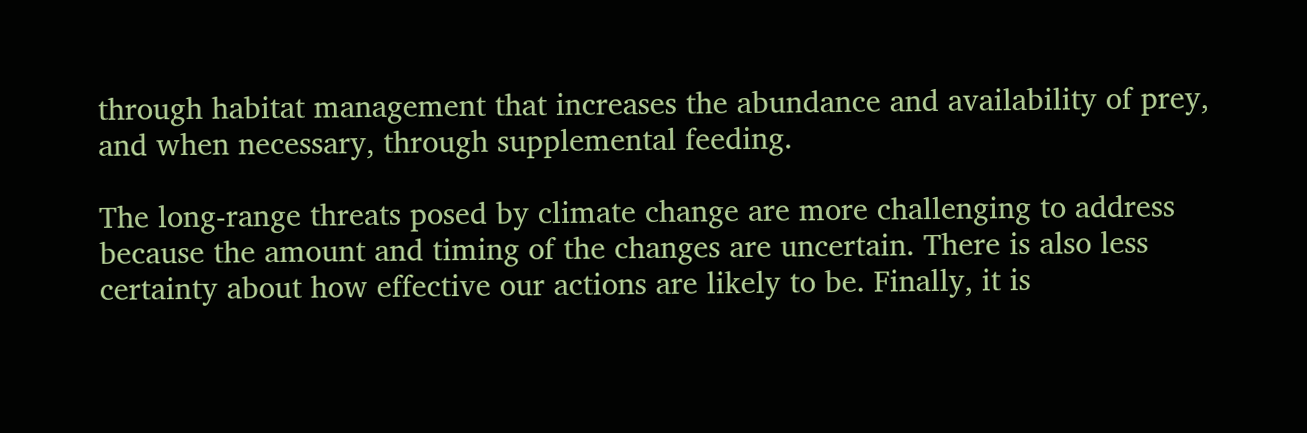through habitat management that increases the abundance and availability of prey, and when necessary, through supplemental feeding.

The long-range threats posed by climate change are more challenging to address because the amount and timing of the changes are uncertain. There is also less certainty about how effective our actions are likely to be. Finally, it is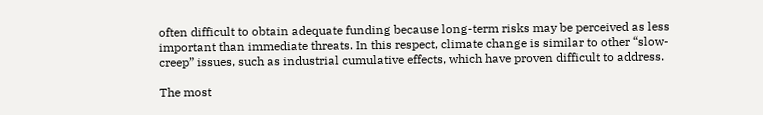often difficult to obtain adequate funding because long-term risks may be perceived as less important than immediate threats. In this respect, climate change is similar to other “slow-creep” issues, such as industrial cumulative effects, which have proven difficult to address.

The most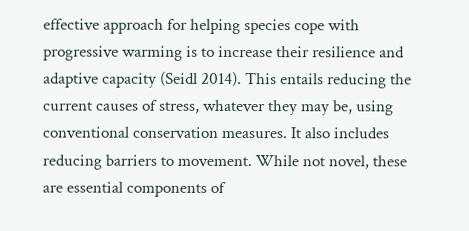effective approach for helping species cope with progressive warming is to increase their resilience and adaptive capacity (Seidl 2014). This entails reducing the current causes of stress, whatever they may be, using conventional conservation measures. It also includes reducing barriers to movement. While not novel, these are essential components of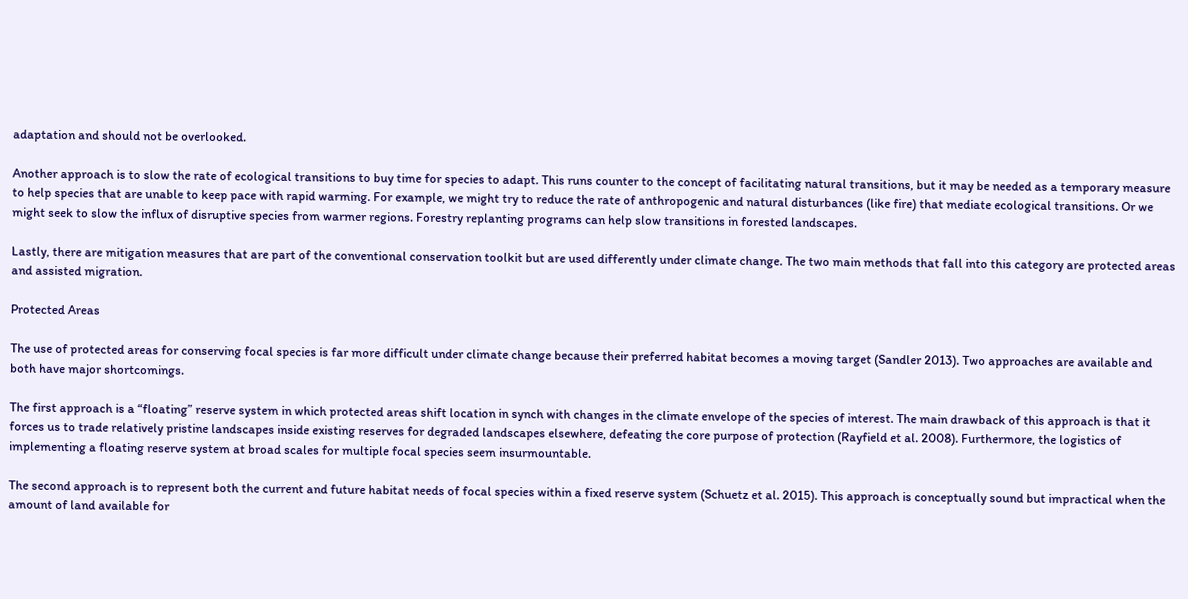adaptation and should not be overlooked.

Another approach is to slow the rate of ecological transitions to buy time for species to adapt. This runs counter to the concept of facilitating natural transitions, but it may be needed as a temporary measure to help species that are unable to keep pace with rapid warming. For example, we might try to reduce the rate of anthropogenic and natural disturbances (like fire) that mediate ecological transitions. Or we might seek to slow the influx of disruptive species from warmer regions. Forestry replanting programs can help slow transitions in forested landscapes.

Lastly, there are mitigation measures that are part of the conventional conservation toolkit but are used differently under climate change. The two main methods that fall into this category are protected areas and assisted migration.

Protected Areas

The use of protected areas for conserving focal species is far more difficult under climate change because their preferred habitat becomes a moving target (Sandler 2013). Two approaches are available and both have major shortcomings.

The first approach is a “floating” reserve system in which protected areas shift location in synch with changes in the climate envelope of the species of interest. The main drawback of this approach is that it forces us to trade relatively pristine landscapes inside existing reserves for degraded landscapes elsewhere, defeating the core purpose of protection (Rayfield et al. 2008). Furthermore, the logistics of implementing a floating reserve system at broad scales for multiple focal species seem insurmountable.

The second approach is to represent both the current and future habitat needs of focal species within a fixed reserve system (Schuetz et al. 2015). This approach is conceptually sound but impractical when the amount of land available for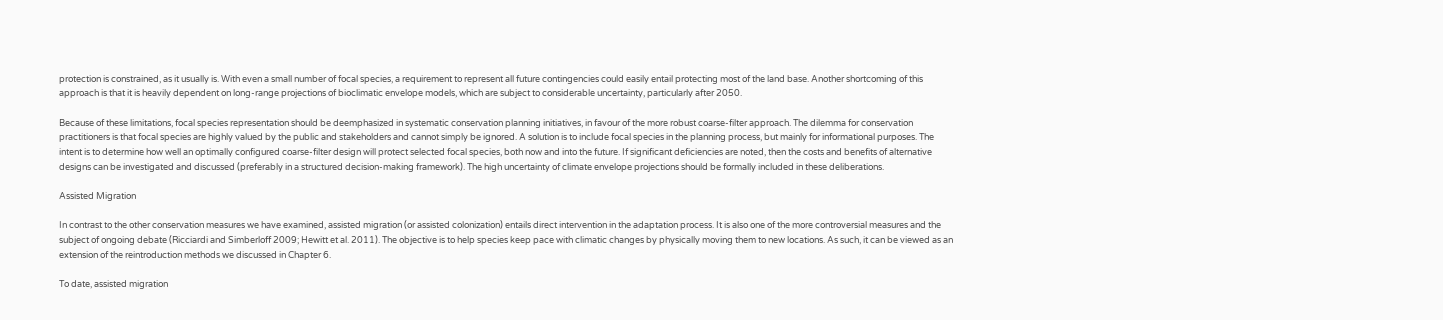protection is constrained, as it usually is. With even a small number of focal species, a requirement to represent all future contingencies could easily entail protecting most of the land base. Another shortcoming of this approach is that it is heavily dependent on long-range projections of bioclimatic envelope models, which are subject to considerable uncertainty, particularly after 2050.

Because of these limitations, focal species representation should be deemphasized in systematic conservation planning initiatives, in favour of the more robust coarse-filter approach. The dilemma for conservation practitioners is that focal species are highly valued by the public and stakeholders and cannot simply be ignored. A solution is to include focal species in the planning process, but mainly for informational purposes. The intent is to determine how well an optimally configured coarse-filter design will protect selected focal species, both now and into the future. If significant deficiencies are noted, then the costs and benefits of alternative designs can be investigated and discussed (preferably in a structured decision-making framework). The high uncertainty of climate envelope projections should be formally included in these deliberations.

Assisted Migration

In contrast to the other conservation measures we have examined, assisted migration (or assisted colonization) entails direct intervention in the adaptation process. It is also one of the more controversial measures and the subject of ongoing debate (Ricciardi and Simberloff 2009; Hewitt et al. 2011). The objective is to help species keep pace with climatic changes by physically moving them to new locations. As such, it can be viewed as an extension of the reintroduction methods we discussed in Chapter 6.

To date, assisted migration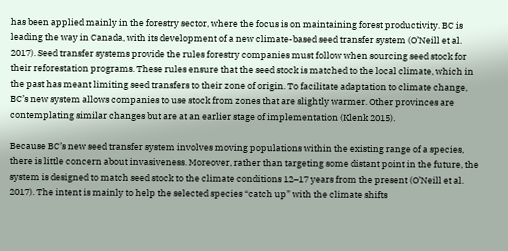has been applied mainly in the forestry sector, where the focus is on maintaining forest productivity. BC is leading the way in Canada, with its development of a new climate-based seed transfer system (O’Neill et al. 2017). Seed transfer systems provide the rules forestry companies must follow when sourcing seed stock for their reforestation programs. These rules ensure that the seed stock is matched to the local climate, which in the past has meant limiting seed transfers to their zone of origin. To facilitate adaptation to climate change, BC’s new system allows companies to use stock from zones that are slightly warmer. Other provinces are contemplating similar changes but are at an earlier stage of implementation (Klenk 2015).

Because BC’s new seed transfer system involves moving populations within the existing range of a species, there is little concern about invasiveness. Moreover, rather than targeting some distant point in the future, the system is designed to match seed stock to the climate conditions 12–17 years from the present (O’Neill et al. 2017). The intent is mainly to help the selected species “catch up” with the climate shifts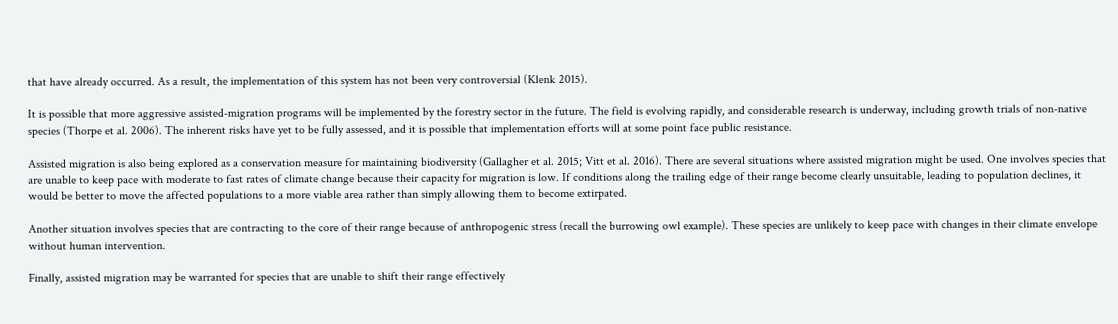that have already occurred. As a result, the implementation of this system has not been very controversial (Klenk 2015).

It is possible that more aggressive assisted-migration programs will be implemented by the forestry sector in the future. The field is evolving rapidly, and considerable research is underway, including growth trials of non-native species (Thorpe et al. 2006). The inherent risks have yet to be fully assessed, and it is possible that implementation efforts will at some point face public resistance.

Assisted migration is also being explored as a conservation measure for maintaining biodiversity (Gallagher et al. 2015; Vitt et al. 2016). There are several situations where assisted migration might be used. One involves species that are unable to keep pace with moderate to fast rates of climate change because their capacity for migration is low. If conditions along the trailing edge of their range become clearly unsuitable, leading to population declines, it would be better to move the affected populations to a more viable area rather than simply allowing them to become extirpated.

Another situation involves species that are contracting to the core of their range because of anthropogenic stress (recall the burrowing owl example). These species are unlikely to keep pace with changes in their climate envelope without human intervention.

Finally, assisted migration may be warranted for species that are unable to shift their range effectively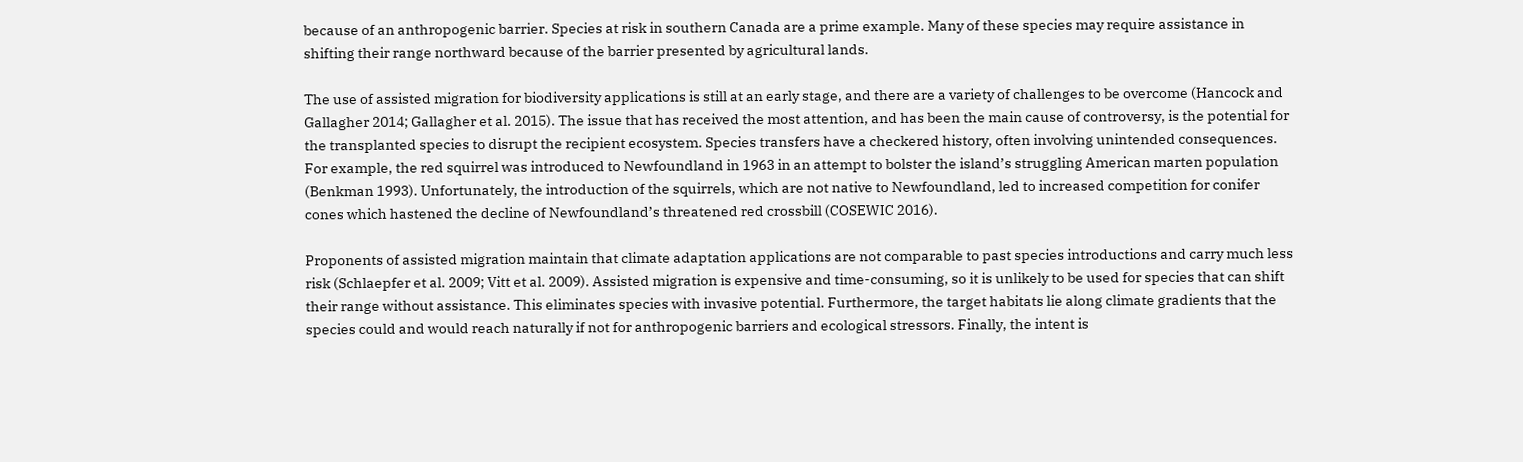because of an anthropogenic barrier. Species at risk in southern Canada are a prime example. Many of these species may require assistance in shifting their range northward because of the barrier presented by agricultural lands.

The use of assisted migration for biodiversity applications is still at an early stage, and there are a variety of challenges to be overcome (Hancock and Gallagher 2014; Gallagher et al. 2015). The issue that has received the most attention, and has been the main cause of controversy, is the potential for the transplanted species to disrupt the recipient ecosystem. Species transfers have a checkered history, often involving unintended consequences. For example, the red squirrel was introduced to Newfoundland in 1963 in an attempt to bolster the island’s struggling American marten population (Benkman 1993). Unfortunately, the introduction of the squirrels, which are not native to Newfoundland, led to increased competition for conifer cones which hastened the decline of Newfoundland’s threatened red crossbill (COSEWIC 2016).

Proponents of assisted migration maintain that climate adaptation applications are not comparable to past species introductions and carry much less risk (Schlaepfer et al. 2009; Vitt et al. 2009). Assisted migration is expensive and time-consuming, so it is unlikely to be used for species that can shift their range without assistance. This eliminates species with invasive potential. Furthermore, the target habitats lie along climate gradients that the species could and would reach naturally if not for anthropogenic barriers and ecological stressors. Finally, the intent is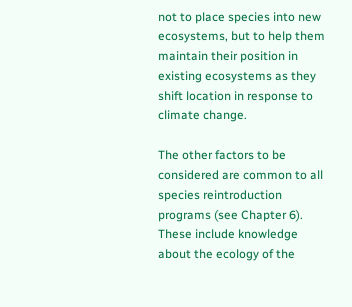not to place species into new ecosystems, but to help them maintain their position in existing ecosystems as they shift location in response to climate change.

The other factors to be considered are common to all species reintroduction programs (see Chapter 6). These include knowledge about the ecology of the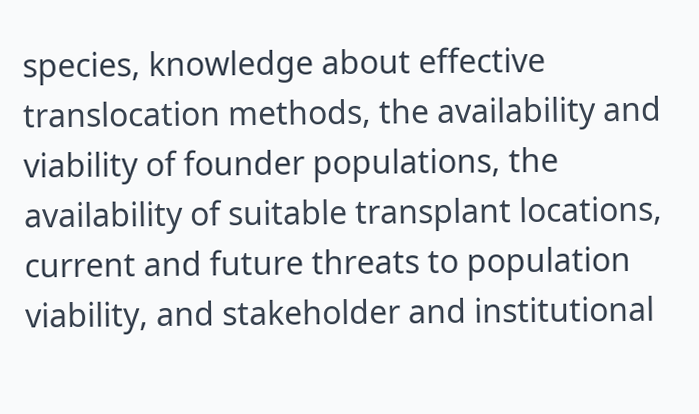species, knowledge about effective translocation methods, the availability and viability of founder populations, the availability of suitable transplant locations, current and future threats to population viability, and stakeholder and institutional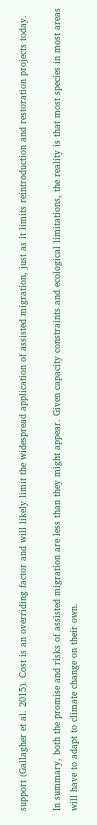support (Gallagher et al. 2015). Cost is an overriding factor and will likely limit the widespread application of assisted migration, just as it limits reintroduction and restoration projects today.

In summary, both the promise and risks of assisted migration are less than they might appear. Given capacity constraints and ecological limitations, the reality is that most species in most areas will have to adapt to climate change on their own.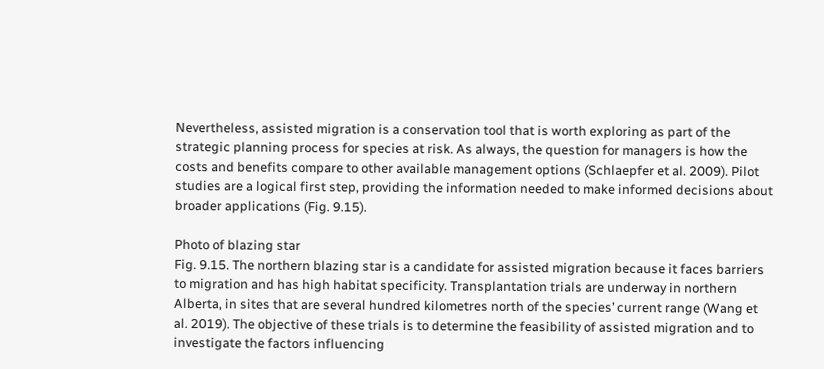Nevertheless, assisted migration is a conservation tool that is worth exploring as part of the strategic planning process for species at risk. As always, the question for managers is how the costs and benefits compare to other available management options (Schlaepfer et al. 2009). Pilot studies are a logical first step, providing the information needed to make informed decisions about broader applications (Fig. 9.15).

Photo of blazing star
Fig. 9.15. The northern blazing star is a candidate for assisted migration because it faces barriers to migration and has high habitat specificity. Transplantation trials are underway in northern Alberta, in sites that are several hundred kilometres north of the species’ current range (Wang et al. 2019). The objective of these trials is to determine the feasibility of assisted migration and to investigate the factors influencing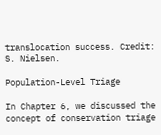translocation success. Credit: S. Nielsen.

Population-Level Triage

In Chapter 6, we discussed the concept of conservation triage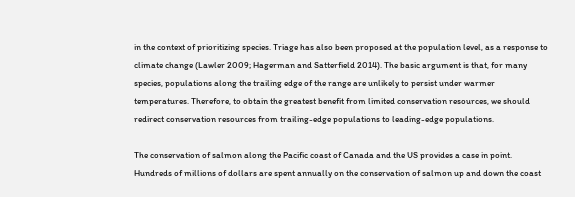in the context of prioritizing species. Triage has also been proposed at the population level, as a response to climate change (Lawler 2009; Hagerman and Satterfield 2014). The basic argument is that, for many species, populations along the trailing edge of the range are unlikely to persist under warmer temperatures. Therefore, to obtain the greatest benefit from limited conservation resources, we should redirect conservation resources from trailing-edge populations to leading-edge populations.

The conservation of salmon along the Pacific coast of Canada and the US provides a case in point. Hundreds of millions of dollars are spent annually on the conservation of salmon up and down the coast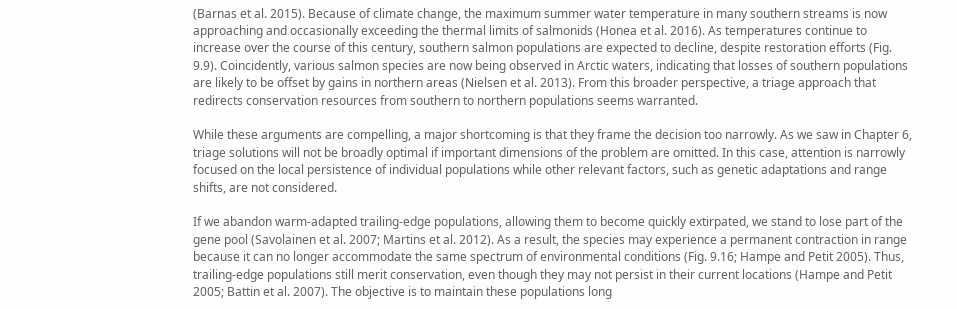(Barnas et al. 2015). Because of climate change, the maximum summer water temperature in many southern streams is now approaching and occasionally exceeding the thermal limits of salmonids (Honea et al. 2016). As temperatures continue to increase over the course of this century, southern salmon populations are expected to decline, despite restoration efforts (Fig. 9.9). Coincidently, various salmon species are now being observed in Arctic waters, indicating that losses of southern populations are likely to be offset by gains in northern areas (Nielsen et al. 2013). From this broader perspective, a triage approach that redirects conservation resources from southern to northern populations seems warranted.

While these arguments are compelling, a major shortcoming is that they frame the decision too narrowly. As we saw in Chapter 6, triage solutions will not be broadly optimal if important dimensions of the problem are omitted. In this case, attention is narrowly focused on the local persistence of individual populations while other relevant factors, such as genetic adaptations and range shifts, are not considered.

If we abandon warm-adapted trailing-edge populations, allowing them to become quickly extirpated, we stand to lose part of the gene pool (Savolainen et al. 2007; Martins et al. 2012). As a result, the species may experience a permanent contraction in range because it can no longer accommodate the same spectrum of environmental conditions (Fig. 9.16; Hampe and Petit 2005). Thus, trailing-edge populations still merit conservation, even though they may not persist in their current locations (Hampe and Petit 2005; Battin et al. 2007). The objective is to maintain these populations long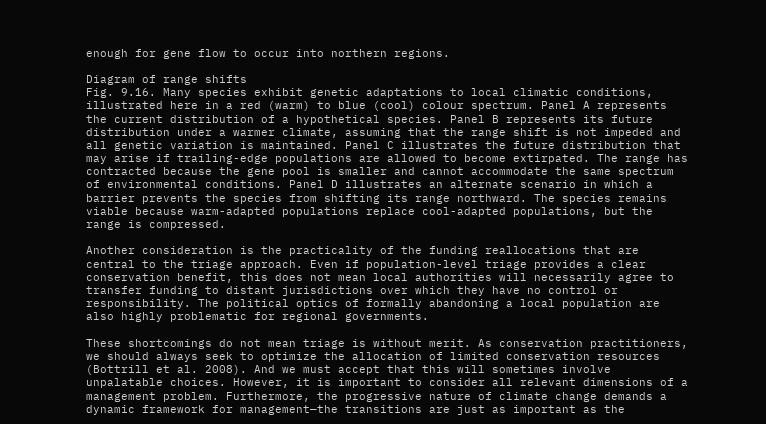enough for gene flow to occur into northern regions.

Diagram of range shifts
Fig. 9.16. Many species exhibit genetic adaptations to local climatic conditions, illustrated here in a red (warm) to blue (cool) colour spectrum. Panel A represents the current distribution of a hypothetical species. Panel B represents its future distribution under a warmer climate, assuming that the range shift is not impeded and all genetic variation is maintained. Panel C illustrates the future distribution that may arise if trailing-edge populations are allowed to become extirpated. The range has contracted because the gene pool is smaller and cannot accommodate the same spectrum of environmental conditions. Panel D illustrates an alternate scenario in which a barrier prevents the species from shifting its range northward. The species remains viable because warm-adapted populations replace cool-adapted populations, but the range is compressed.

Another consideration is the practicality of the funding reallocations that are central to the triage approach. Even if population-level triage provides a clear conservation benefit, this does not mean local authorities will necessarily agree to transfer funding to distant jurisdictions over which they have no control or responsibility. The political optics of formally abandoning a local population are also highly problematic for regional governments.

These shortcomings do not mean triage is without merit. As conservation practitioners, we should always seek to optimize the allocation of limited conservation resources (Bottrill et al. 2008). And we must accept that this will sometimes involve unpalatable choices. However, it is important to consider all relevant dimensions of a management problem. Furthermore, the progressive nature of climate change demands a dynamic framework for management—the transitions are just as important as the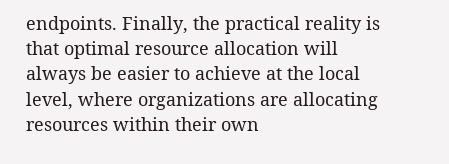endpoints. Finally, the practical reality is that optimal resource allocation will always be easier to achieve at the local level, where organizations are allocating resources within their own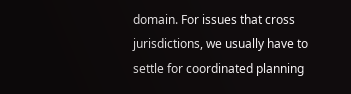domain. For issues that cross jurisdictions, we usually have to settle for coordinated planning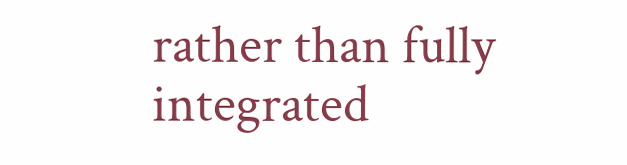rather than fully integrated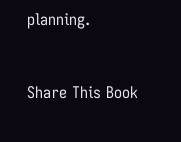planning.


Share This Book